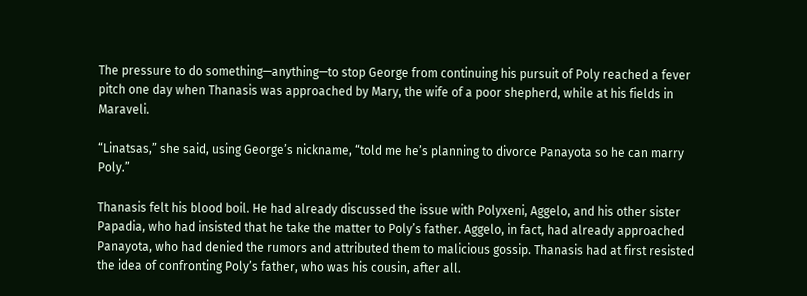The pressure to do something—anything—to stop George from continuing his pursuit of Poly reached a fever pitch one day when Thanasis was approached by Mary, the wife of a poor shepherd, while at his fields in Maraveli.

“Linatsas,” she said, using George’s nickname, “told me he’s planning to divorce Panayota so he can marry Poly.”

Thanasis felt his blood boil. He had already discussed the issue with Polyxeni, Aggelo, and his other sister Papadia, who had insisted that he take the matter to Poly’s father. Aggelo, in fact, had already approached Panayota, who had denied the rumors and attributed them to malicious gossip. Thanasis had at first resisted the idea of confronting Poly’s father, who was his cousin, after all.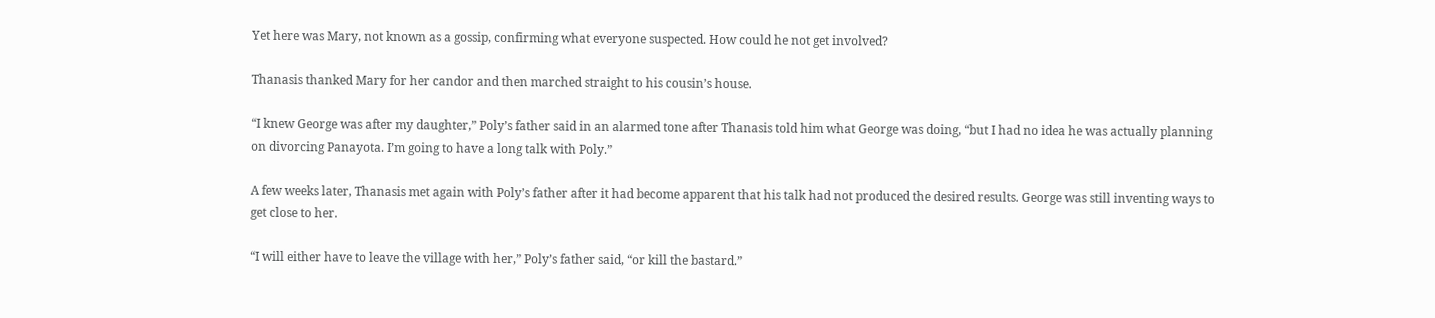Yet here was Mary, not known as a gossip, confirming what everyone suspected. How could he not get involved?

Thanasis thanked Mary for her candor and then marched straight to his cousin’s house.

“I knew George was after my daughter,” Poly’s father said in an alarmed tone after Thanasis told him what George was doing, “but I had no idea he was actually planning on divorcing Panayota. I’m going to have a long talk with Poly.”

A few weeks later, Thanasis met again with Poly’s father after it had become apparent that his talk had not produced the desired results. George was still inventing ways to get close to her.

“I will either have to leave the village with her,” Poly’s father said, “or kill the bastard.”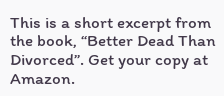This is a short excerpt from the book, “Better Dead Than Divorced”. Get your copy at Amazon.